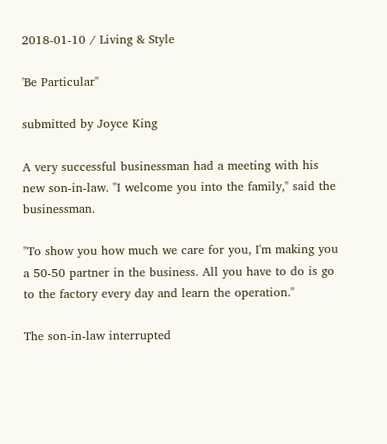2018-01-10 / Living & Style

'Be Particular"

submitted by Joyce King

A very successful businessman had a meeting with his new son-in-law. "I welcome you into the family," said the businessman.

"To show you how much we care for you, I'm making you a 50-50 partner in the business. All you have to do is go to the factory every day and learn the operation."

The son-in-law interrupted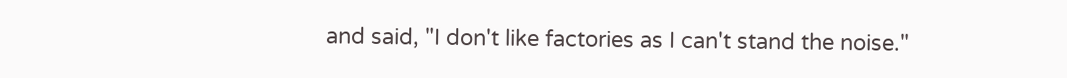and said, "I don't like factories as I can't stand the noise."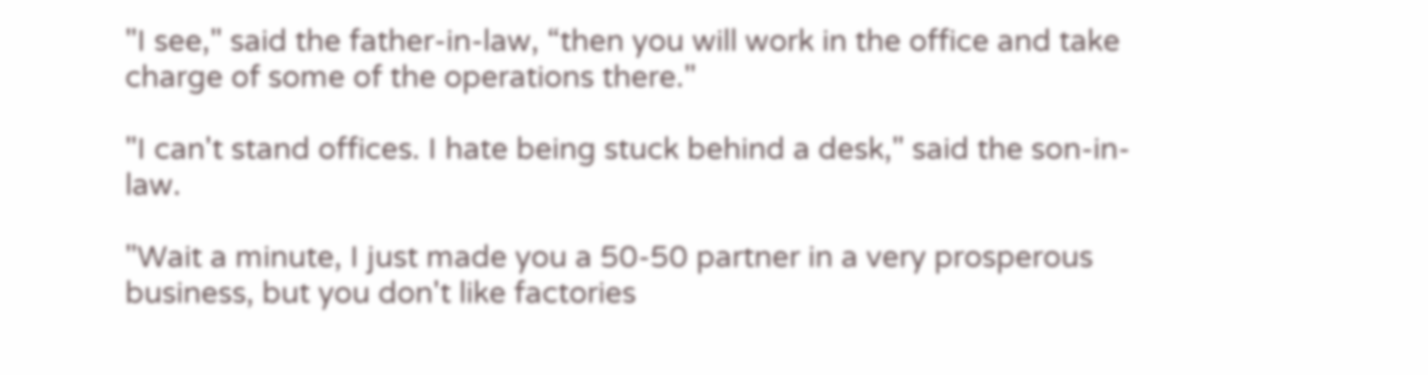"I see," said the father-in-law, “then you will work in the office and take charge of some of the operations there."

"I can't stand offices. I hate being stuck behind a desk," said the son-in-law.

"Wait a minute, I just made you a 50-50 partner in a very prosperous business, but you don't like factories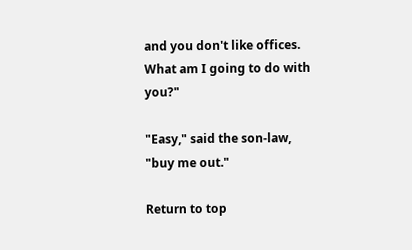and you don't like offices. What am I going to do with you?"

"Easy," said the son-law, "buy me out."

Return to top